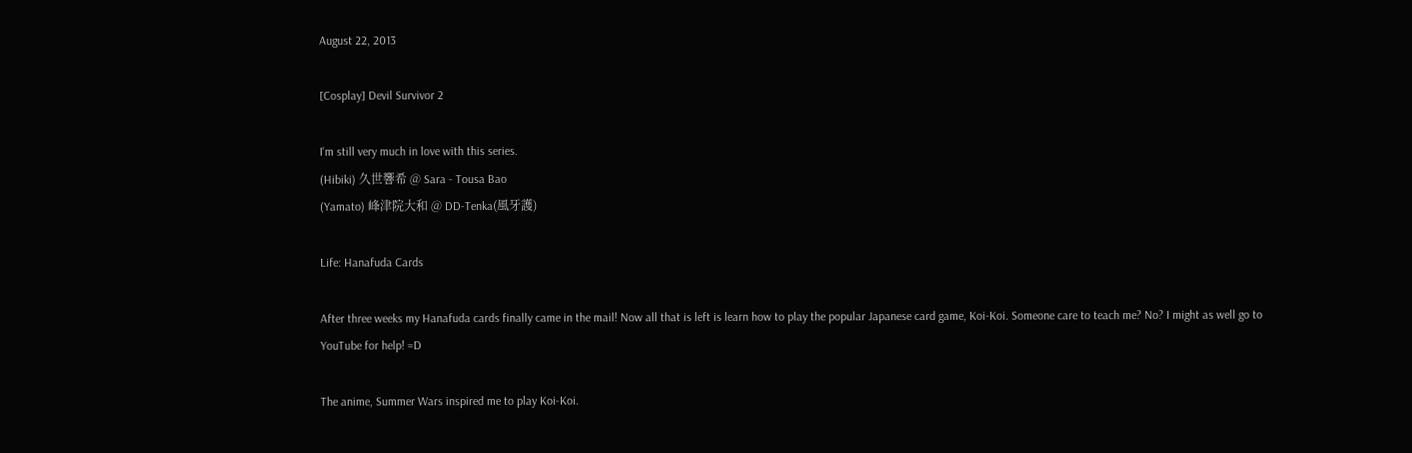August 22, 2013

[Cosplay] Devil Survivor 2

I'm still very much in love with this series.
(Hibiki) 久世響希 @ Sara - Tousa Bao
(Yamato) 峰津院大和 @ DD-Tenka(風牙護)

Life: Hanafuda Cards

After three weeks my Hanafuda cards finally came in the mail! Now all that is left is learn how to play the popular Japanese card game, Koi-Koi. Someone care to teach me? No? I might as well go to YouTube for help! =D

The anime, Summer Wars inspired me to play Koi-Koi.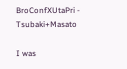BroConfXUtaPri - Tsubaki+Masato

I was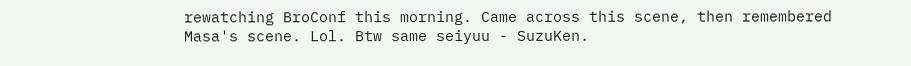rewatching BroConf this morning. Came across this scene, then remembered Masa's scene. Lol. Btw same seiyuu - SuzuKen.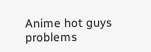Anime hot guys problems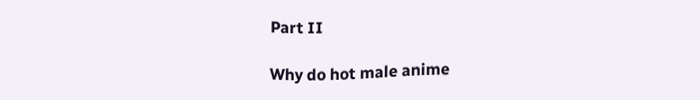Part II

Why do hot male anime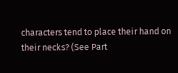characters tend to place their hand on their necks? (See Part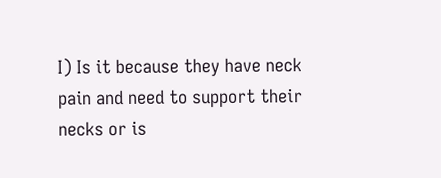I) Is it because they have neck pain and need to support their necks or is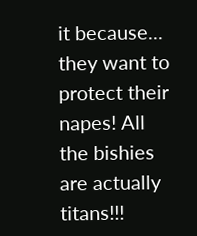it because... they want to protect their napes! All the bishies are actually titans!!!